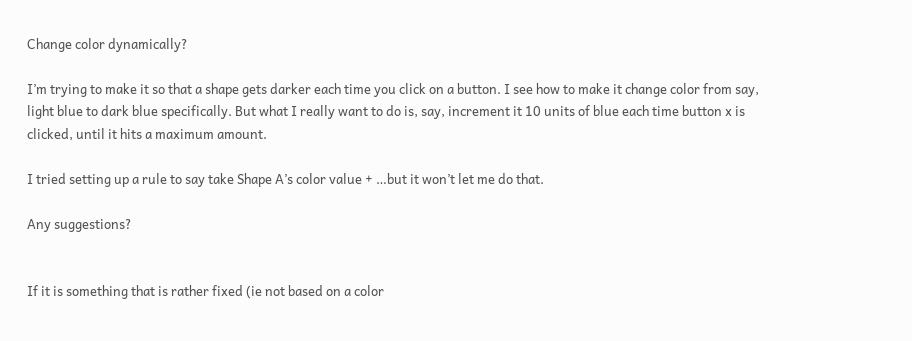Change color dynamically?

I’m trying to make it so that a shape gets darker each time you click on a button. I see how to make it change color from say, light blue to dark blue specifically. But what I really want to do is, say, increment it 10 units of blue each time button x is clicked, until it hits a maximum amount.

I tried setting up a rule to say take Shape A’s color value + …but it won’t let me do that.

Any suggestions?


If it is something that is rather fixed (ie not based on a color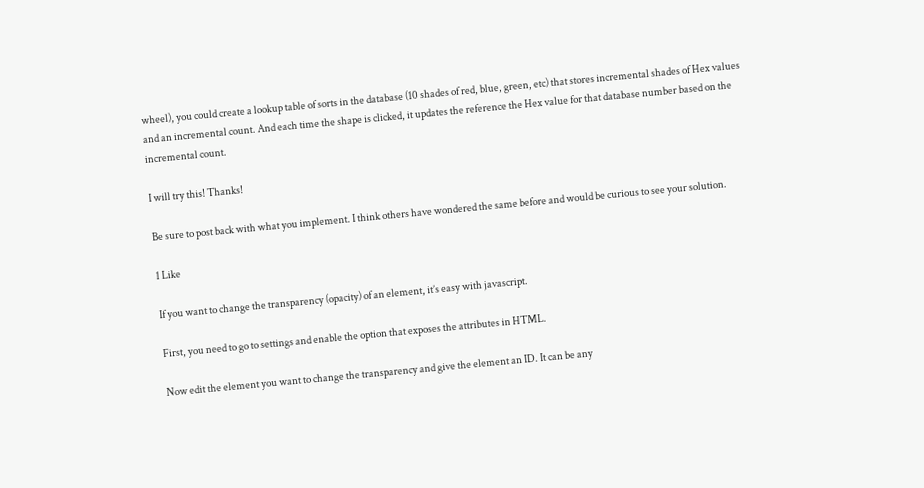wheel), you could create a lookup table of sorts in the database (10 shades of red, blue, green, etc) that stores incremental shades of Hex values and an incremental count. And each time the shape is clicked, it updates the reference the Hex value for that database number based on the incremental count.

I will try this! Thanks!

Be sure to post back with what you implement. I think others have wondered the same before and would be curious to see your solution.

1 Like

If you want to change the transparency (opacity) of an element, it’s easy with javascript.

First, you need to go to settings and enable the option that exposes the attributes in HTML.

Now edit the element you want to change the transparency and give the element an ID. It can be any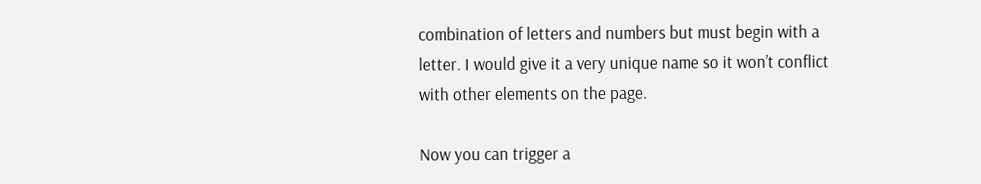combination of letters and numbers but must begin with a letter. I would give it a very unique name so it won’t conflict with other elements on the page.

Now you can trigger a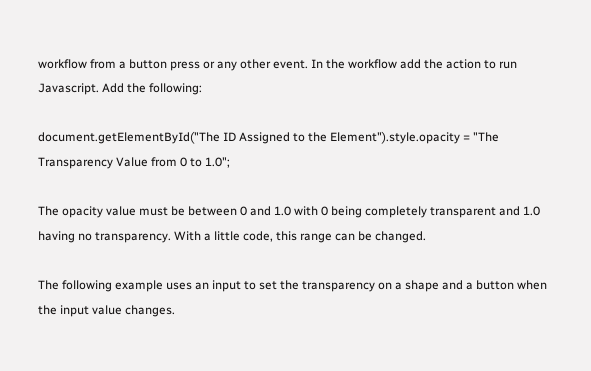workflow from a button press or any other event. In the workflow add the action to run Javascript. Add the following:

document.getElementById("The ID Assigned to the Element").style.opacity = "The Transparency Value from 0 to 1.0";

The opacity value must be between 0 and 1.0 with 0 being completely transparent and 1.0 having no transparency. With a little code, this range can be changed.

The following example uses an input to set the transparency on a shape and a button when the input value changes.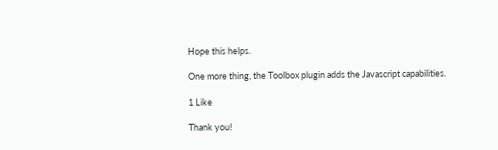Hope this helps.

One more thing, the Toolbox plugin adds the Javascript capabilities.

1 Like

Thank you!